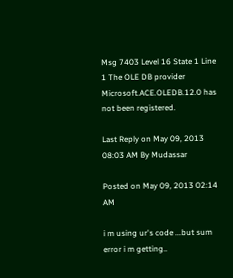Msg 7403 Level 16 State 1 Line 1 The OLE DB provider Microsoft.ACE.OLEDB.12.0 has not been registered.

Last Reply on May 09, 2013 08:03 AM By Mudassar

Posted on May 09, 2013 02:14 AM

i m using ur's code ...but sum error i m getting..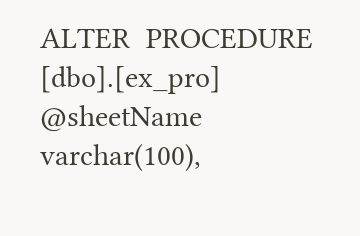ALTER  PROCEDURE [dbo].[ex_pro]
@sheetName varchar(100),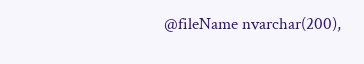@fileName nvarchar(200),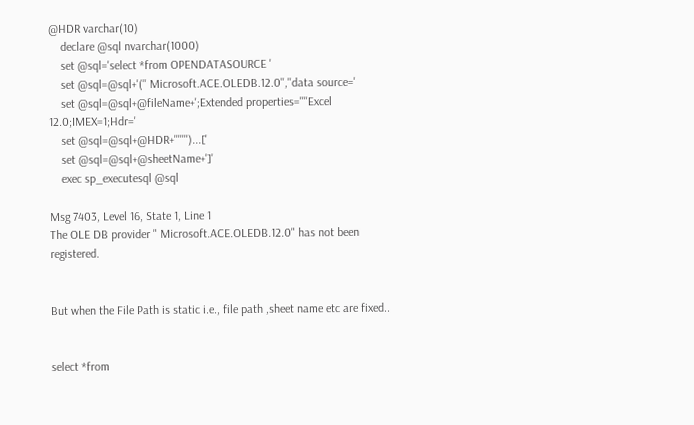@HDR varchar(10)
    declare @sql nvarchar(1000)
    set @sql='select *from OPENDATASOURCE '
    set @sql=@sql+'('' Microsoft.ACE.OLEDB.12.0'',''data source='
    set @sql=@sql+@fileName+';Extended properties=''''Excel 12.0;IMEX=1;Hdr='
    set @sql=@sql+@HDR+''''''')...['
    set @sql=@sql+@sheetName+']'
    exec sp_executesql @sql

Msg 7403, Level 16, State 1, Line 1
The OLE DB provider " Microsoft.ACE.OLEDB.12.0" has not been registered.


But when the File Path is static i.e., file path ,sheet name etc are fixed..


select *from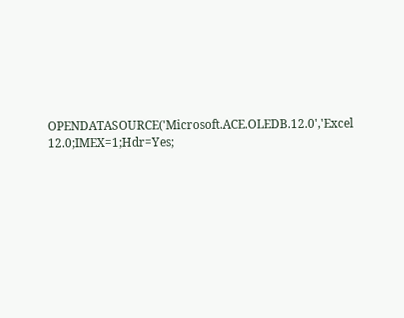OPENDATASOURCE('Microsoft.ACE.OLEDB.12.0','Excel 12.0;IMEX=1;Hdr=Yes;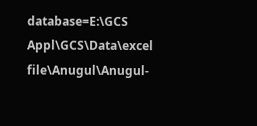database=E:\GCS Appl\GCS\Data\excel file\Anugul\Anugul-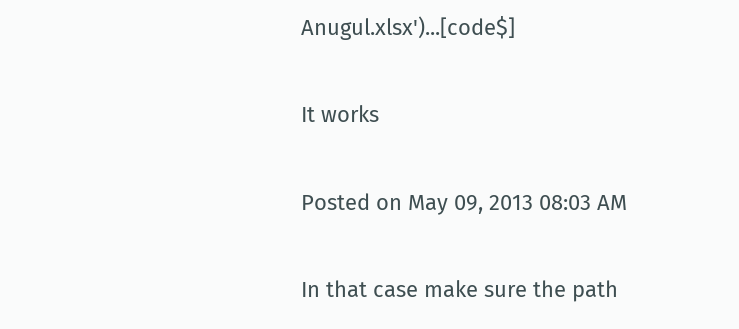Anugul.xlsx')...[code$]

It works

Posted on May 09, 2013 08:03 AM

In that case make sure the path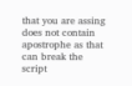that you are assing does not contain apostrophe as that can break the script